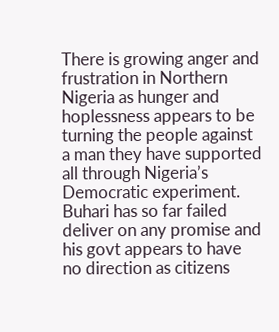There is growing anger and frustration in Northern Nigeria as hunger and hoplessness appears to be turning the people against a man they have supported all through Nigeria’s Democratic experiment. Buhari has so far failed deliver on any promise and his govt appears to have no direction as citizens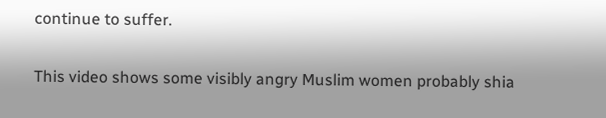continue to suffer.

This video shows some visibly angry Muslim women probably shia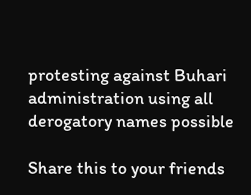protesting against Buhari administration using all derogatory names possible

Share this to your friends